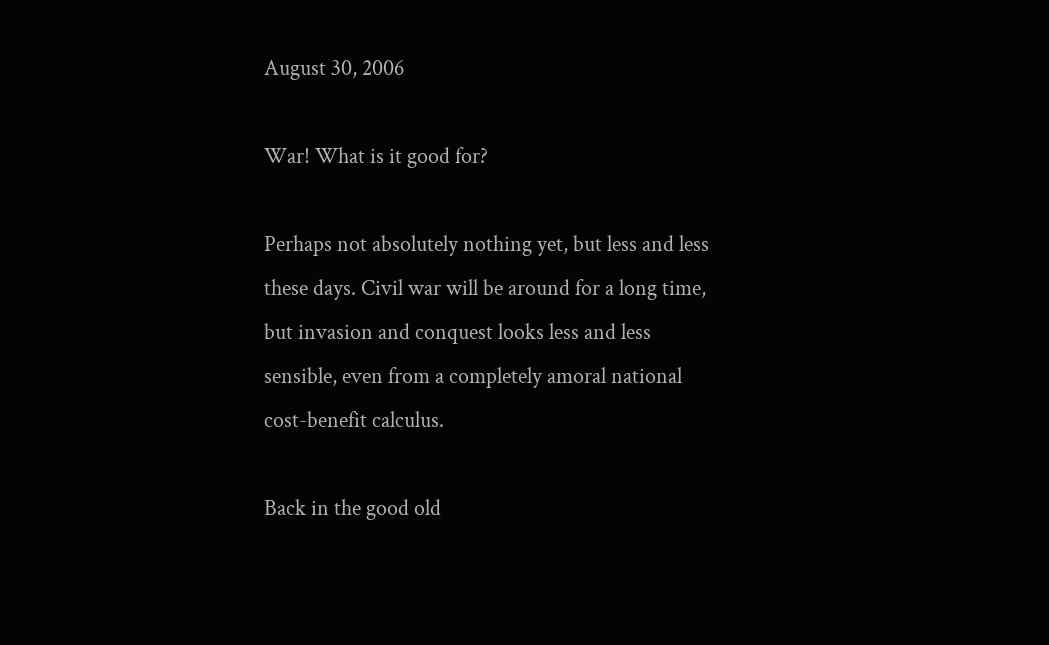August 30, 2006

War! What is it good for?

Perhaps not absolutely nothing yet, but less and less these days. Civil war will be around for a long time, but invasion and conquest looks less and less sensible, even from a completely amoral national cost-benefit calculus.

Back in the good old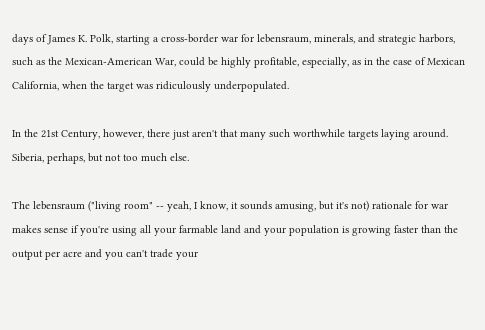days of James K. Polk, starting a cross-border war for lebensraum, minerals, and strategic harbors, such as the Mexican-American War, could be highly profitable, especially, as in the case of Mexican California, when the target was ridiculously underpopulated.

In the 21st Century, however, there just aren't that many such worthwhile targets laying around. Siberia, perhaps, but not too much else.

The lebensraum ("living room" -- yeah, I know, it sounds amusing, but it's not) rationale for war makes sense if you're using all your farmable land and your population is growing faster than the output per acre and you can't trade your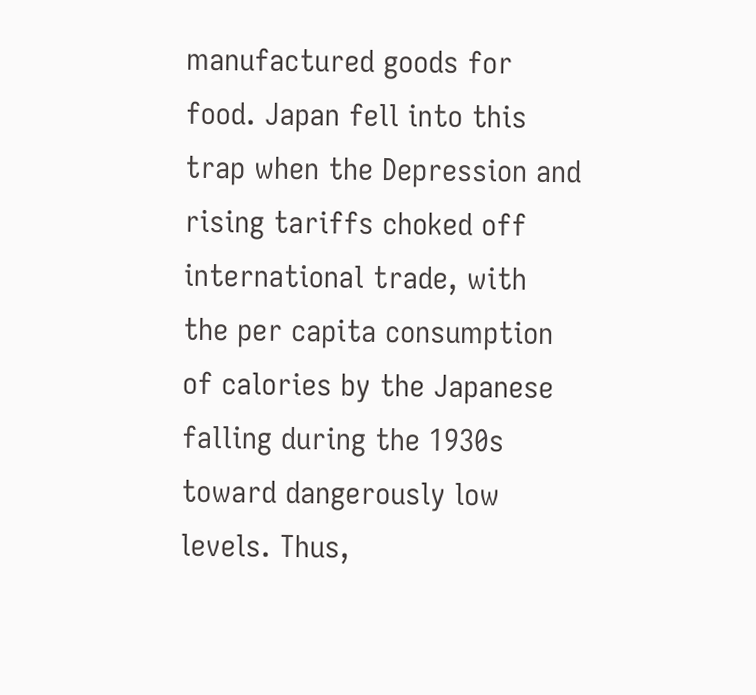manufactured goods for food. Japan fell into this trap when the Depression and rising tariffs choked off international trade, with the per capita consumption of calories by the Japanese falling during the 1930s toward dangerously low levels. Thus,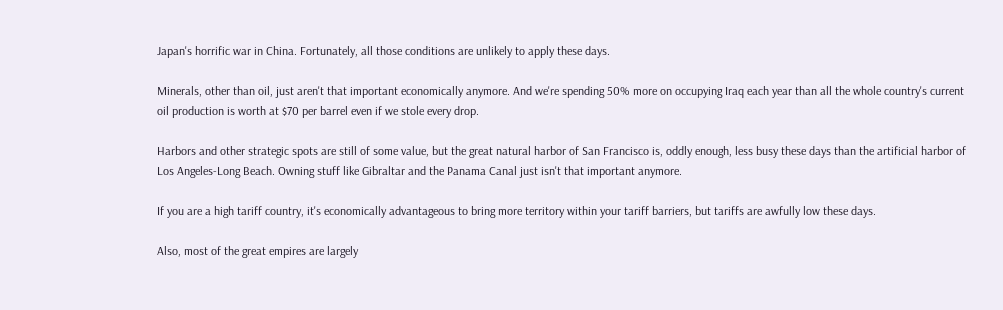Japan's horrific war in China. Fortunately, all those conditions are unlikely to apply these days.

Minerals, other than oil, just aren't that important economically anymore. And we're spending 50% more on occupying Iraq each year than all the whole country's current oil production is worth at $70 per barrel even if we stole every drop.

Harbors and other strategic spots are still of some value, but the great natural harbor of San Francisco is, oddly enough, less busy these days than the artificial harbor of Los Angeles-Long Beach. Owning stuff like Gibraltar and the Panama Canal just isn't that important anymore.

If you are a high tariff country, it's economically advantageous to bring more territory within your tariff barriers, but tariffs are awfully low these days.

Also, most of the great empires are largely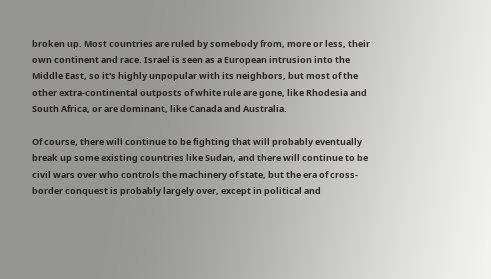broken up. Most countries are ruled by somebody from, more or less, their own continent and race. Israel is seen as a European intrusion into the Middle East, so it's highly unpopular with its neighbors, but most of the other extra-continental outposts of white rule are gone, like Rhodesia and South Africa, or are dominant, like Canada and Australia.

Of course, there will continue to be fighting that will probably eventually break up some existing countries like Sudan, and there will continue to be civil wars over who controls the machinery of state, but the era of cross-border conquest is probably largely over, except in political and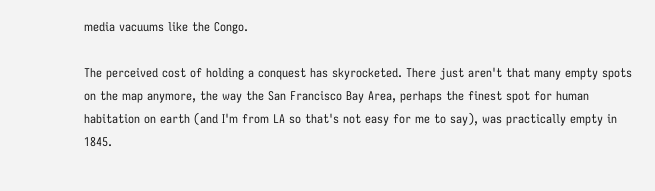media vacuums like the Congo.

The perceived cost of holding a conquest has skyrocketed. There just aren't that many empty spots on the map anymore, the way the San Francisco Bay Area, perhaps the finest spot for human habitation on earth (and I'm from LA so that's not easy for me to say), was practically empty in 1845.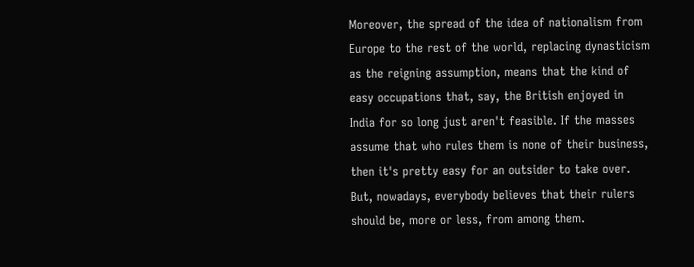Moreover, the spread of the idea of nationalism from Europe to the rest of the world, replacing dynasticism as the reigning assumption, means that the kind of easy occupations that, say, the British enjoyed in India for so long just aren't feasible. If the masses assume that who rules them is none of their business, then it's pretty easy for an outsider to take over. But, nowadays, everybody believes that their rulers should be, more or less, from among them.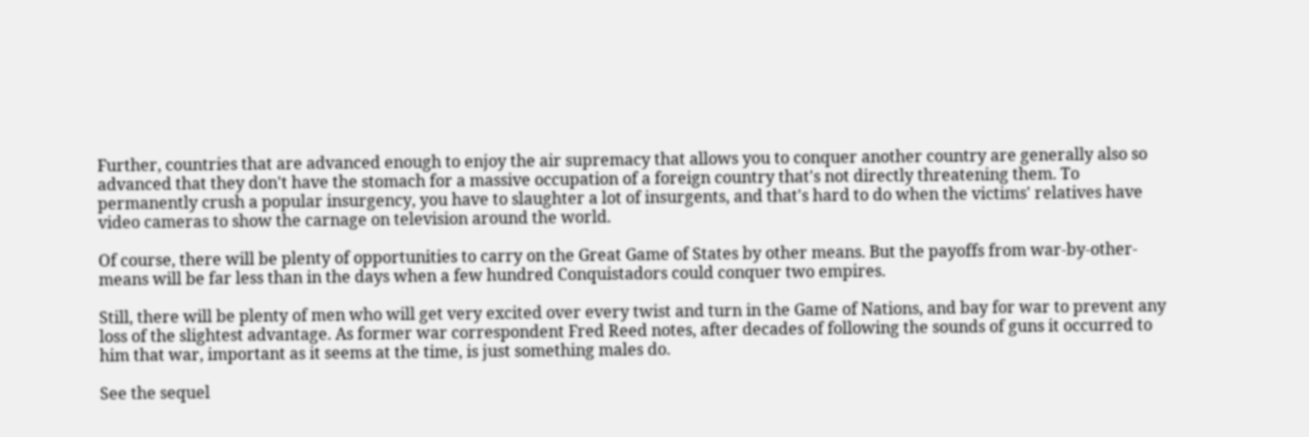Further, countries that are advanced enough to enjoy the air supremacy that allows you to conquer another country are generally also so advanced that they don't have the stomach for a massive occupation of a foreign country that's not directly threatening them. To permanently crush a popular insurgency, you have to slaughter a lot of insurgents, and that's hard to do when the victims' relatives have video cameras to show the carnage on television around the world.

Of course, there will be plenty of opportunities to carry on the Great Game of States by other means. But the payoffs from war-by-other-means will be far less than in the days when a few hundred Conquistadors could conquer two empires.

Still, there will be plenty of men who will get very excited over every twist and turn in the Game of Nations, and bay for war to prevent any loss of the slightest advantage. As former war correspondent Fred Reed notes, after decades of following the sounds of guns it occurred to him that war, important as it seems at the time, is just something males do.

See the sequel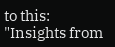to this: "Insights from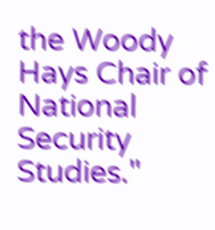the Woody Hays Chair of National Security Studies."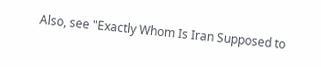Also, see "Exactly Whom Is Iran Supposed to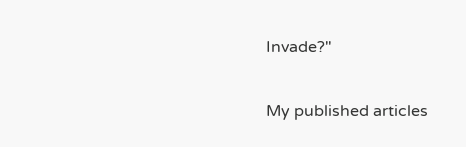Invade?"

My published articles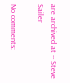are archived at -- Steve Sailer

No comments: